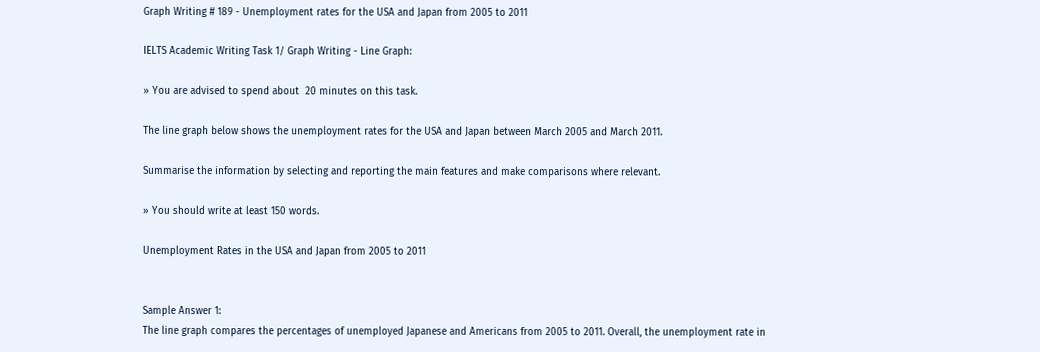Graph Writing # 189 - Unemployment rates for the USA and Japan from 2005 to 2011

IELTS Academic Writing Task 1/ Graph Writing - Line Graph:

» You are advised to spend about  20 minutes on this task.

The line graph below shows the unemployment rates for the USA and Japan between March 2005 and March 2011.

Summarise the information by selecting and reporting the main features and make comparisons where relevant.

» You should write at least 150 words.

Unemployment Rates in the USA and Japan from 2005 to 2011


Sample Answer 1:
The line graph compares the percentages of unemployed Japanese and Americans from 2005 to 2011. Overall, the unemployment rate in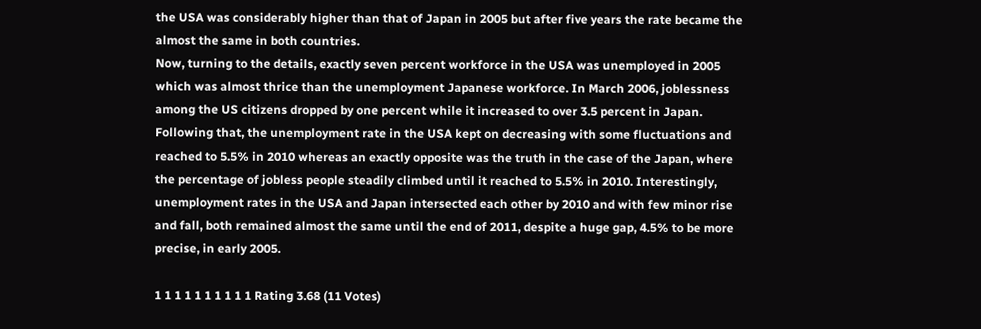the USA was considerably higher than that of Japan in 2005 but after five years the rate became the almost the same in both countries.
Now, turning to the details, exactly seven percent workforce in the USA was unemployed in 2005 which was almost thrice than the unemployment Japanese workforce. In March 2006, joblessness among the US citizens dropped by one percent while it increased to over 3.5 percent in Japan. Following that, the unemployment rate in the USA kept on decreasing with some fluctuations and reached to 5.5% in 2010 whereas an exactly opposite was the truth in the case of the Japan, where the percentage of jobless people steadily climbed until it reached to 5.5% in 2010. Interestingly, unemployment rates in the USA and Japan intersected each other by 2010 and with few minor rise and fall, both remained almost the same until the end of 2011, despite a huge gap, 4.5% to be more precise, in early 2005.

1 1 1 1 1 1 1 1 1 1 Rating 3.68 (11 Votes)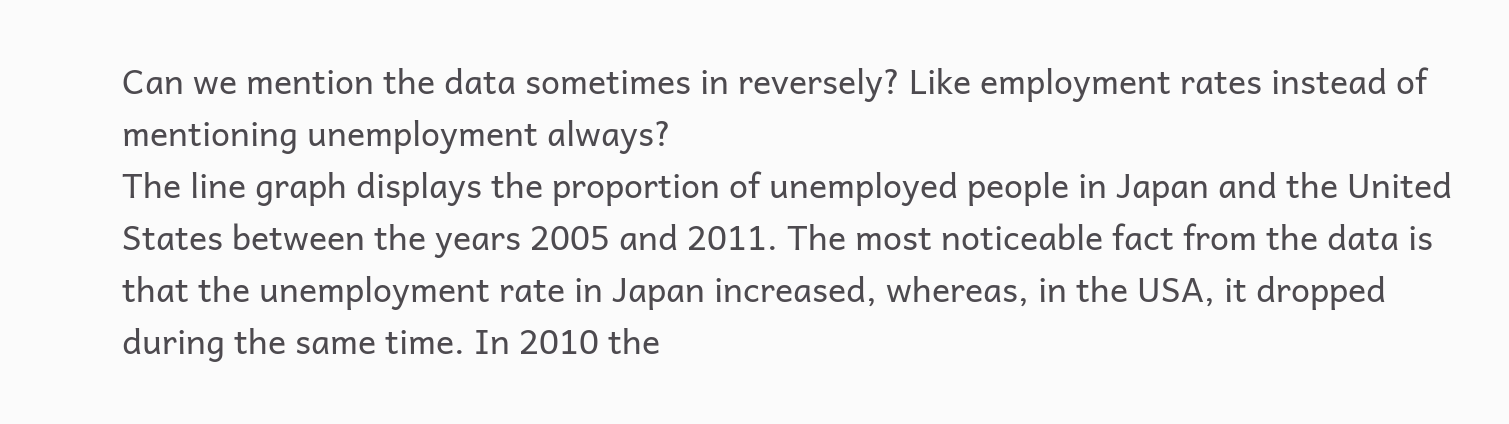Can we mention the data sometimes in reversely? Like employment rates instead of mentioning unemployment always?
The line graph displays the proportion of unemployed people in Japan and the United States between the years 2005 and 2011. The most noticeable fact from the data is that the unemployment rate in Japan increased, whereas, in the USA, it dropped during the same time. In 2010 the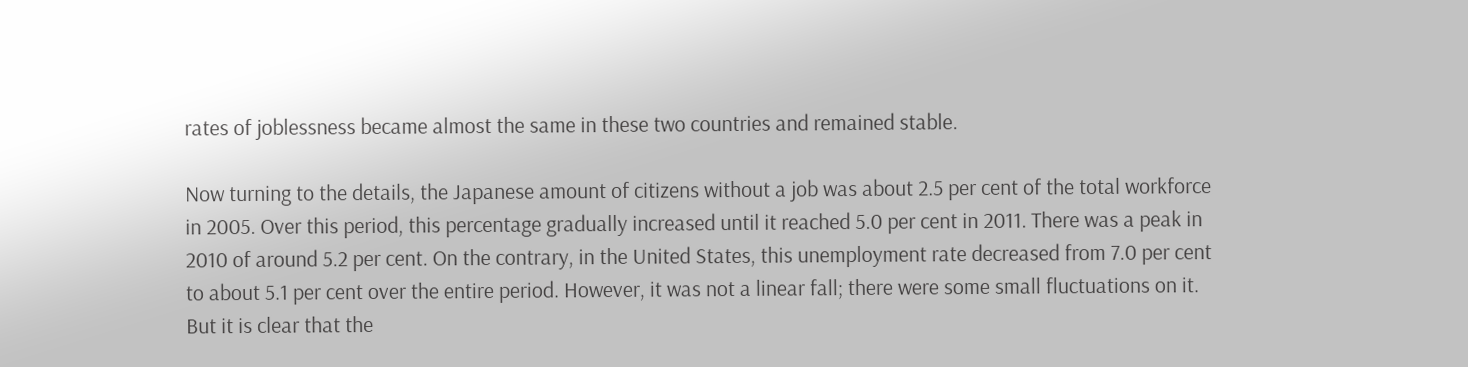rates of joblessness became almost the same in these two countries and remained stable.

Now turning to the details, the Japanese amount of citizens without a job was about 2.5 per cent of the total workforce in 2005. Over this period, this percentage gradually increased until it reached 5.0 per cent in 2011. There was a peak in 2010 of around 5.2 per cent. On the contrary, in the United States, this unemployment rate decreased from 7.0 per cent to about 5.1 per cent over the entire period. However, it was not a linear fall; there were some small fluctuations on it. But it is clear that the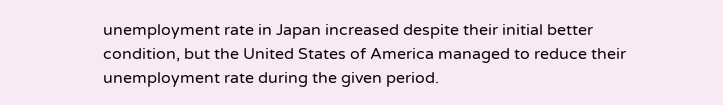unemployment rate in Japan increased despite their initial better condition, but the United States of America managed to reduce their unemployment rate during the given period.